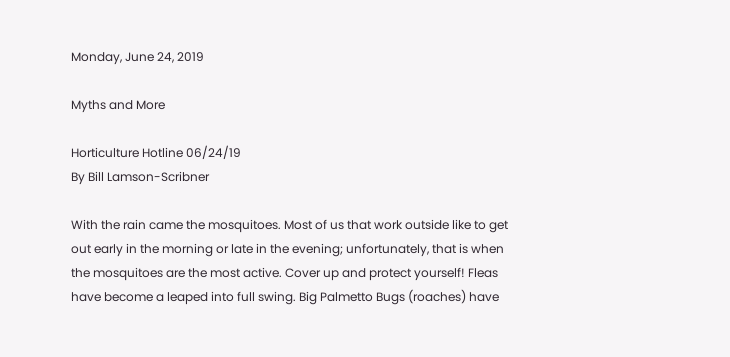Monday, June 24, 2019

Myths and More

Horticulture Hotline 06/24/19
By Bill Lamson-Scribner

With the rain came the mosquitoes. Most of us that work outside like to get out early in the morning or late in the evening; unfortunately, that is when the mosquitoes are the most active. Cover up and protect yourself! Fleas have become a leaped into full swing. Big Palmetto Bugs (roaches) have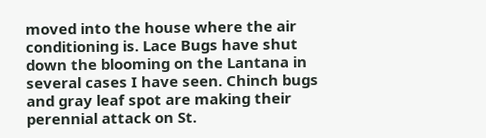moved into the house where the air conditioning is. Lace Bugs have shut down the blooming on the Lantana in several cases I have seen. Chinch bugs and gray leaf spot are making their perennial attack on St.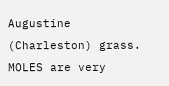Augustine (Charleston) grass. MOLES are very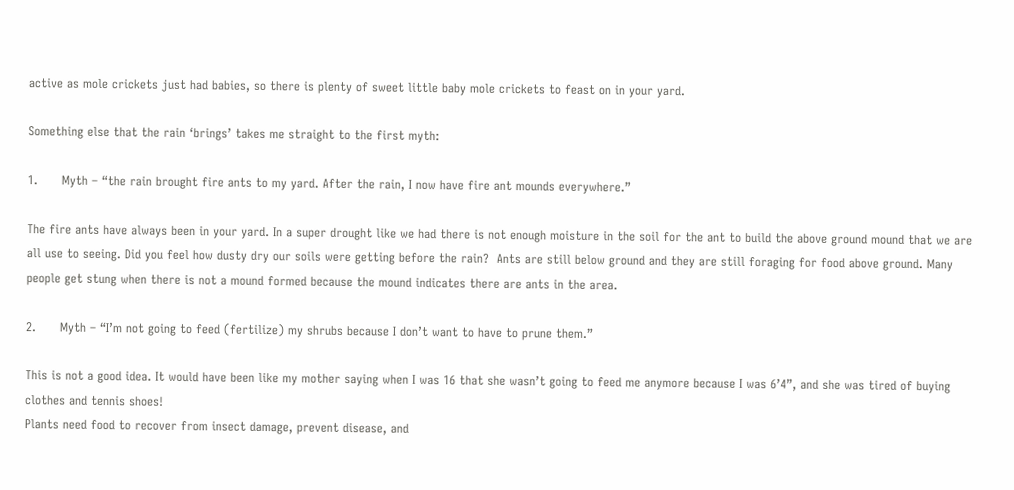active as mole crickets just had babies, so there is plenty of sweet little baby mole crickets to feast on in your yard.

Something else that the rain ‘brings’ takes me straight to the first myth:

1.      Myth – “the rain brought fire ants to my yard. After the rain, I now have fire ant mounds everywhere.”

The fire ants have always been in your yard. In a super drought like we had there is not enough moisture in the soil for the ant to build the above ground mound that we are all use to seeing. Did you feel how dusty dry our soils were getting before the rain?  Ants are still below ground and they are still foraging for food above ground. Many people get stung when there is not a mound formed because the mound indicates there are ants in the area.

2.      Myth – “I’m not going to feed (fertilize) my shrubs because I don’t want to have to prune them.”

This is not a good idea. It would have been like my mother saying when I was 16 that she wasn’t going to feed me anymore because I was 6’4”, and she was tired of buying clothes and tennis shoes!
Plants need food to recover from insect damage, prevent disease, and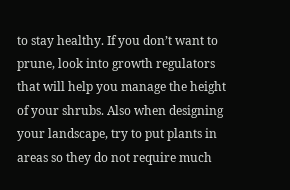to stay healthy. If you don’t want to prune, look into growth regulators that will help you manage the height of your shrubs. Also when designing your landscape, try to put plants in areas so they do not require much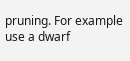pruning. For example use a dwarf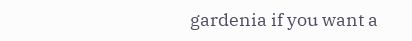gardenia if you want a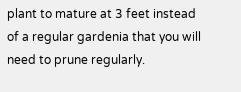plant to mature at 3 feet instead of a regular gardenia that you will need to prune regularly.